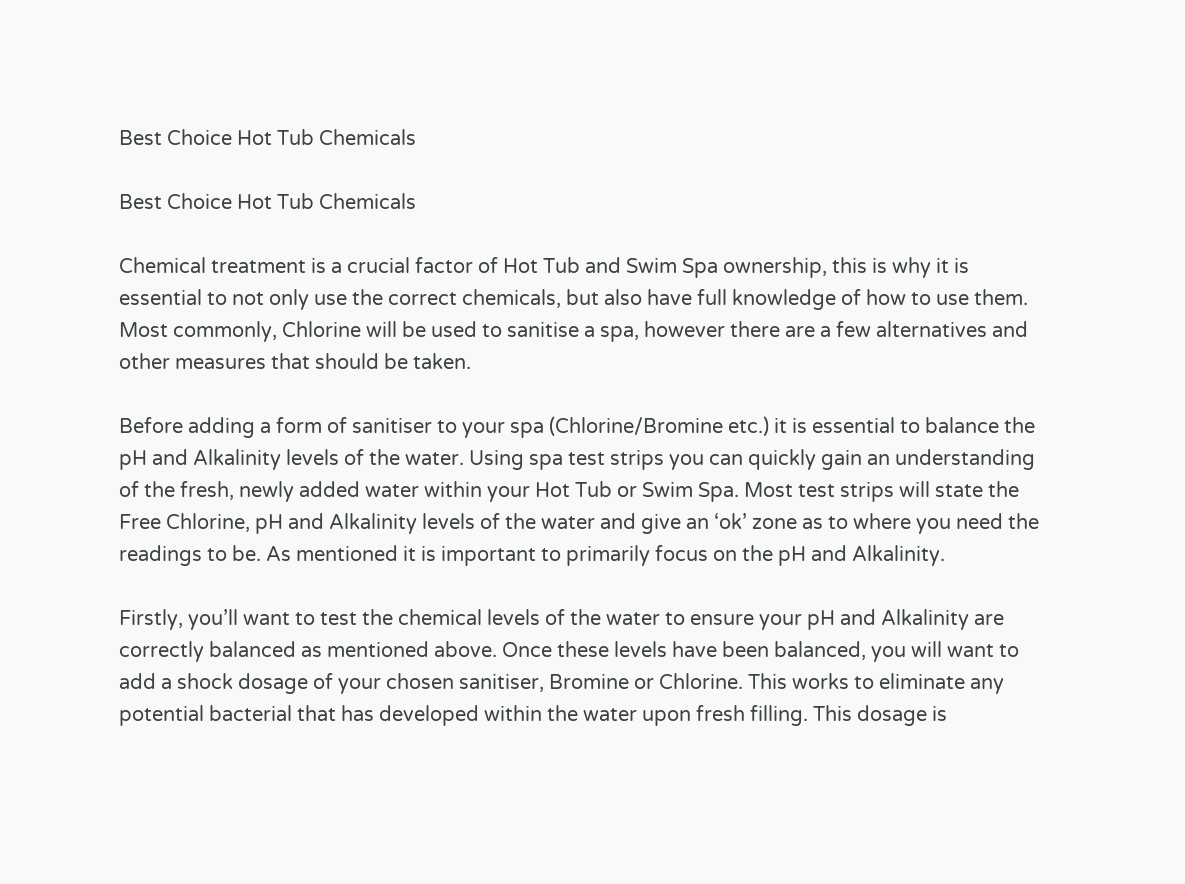Best Choice Hot Tub Chemicals

Best Choice Hot Tub Chemicals

Chemical treatment is a crucial factor of Hot Tub and Swim Spa ownership, this is why it is essential to not only use the correct chemicals, but also have full knowledge of how to use them. Most commonly, Chlorine will be used to sanitise a spa, however there are a few alternatives and other measures that should be taken.

Before adding a form of sanitiser to your spa (Chlorine/Bromine etc.) it is essential to balance the pH and Alkalinity levels of the water. Using spa test strips you can quickly gain an understanding of the fresh, newly added water within your Hot Tub or Swim Spa. Most test strips will state the Free Chlorine, pH and Alkalinity levels of the water and give an ‘ok’ zone as to where you need the readings to be. As mentioned it is important to primarily focus on the pH and Alkalinity.

Firstly, you’ll want to test the chemical levels of the water to ensure your pH and Alkalinity are correctly balanced as mentioned above. Once these levels have been balanced, you will want to add a shock dosage of your chosen sanitiser, Bromine or Chlorine. This works to eliminate any potential bacterial that has developed within the water upon fresh filling. This dosage is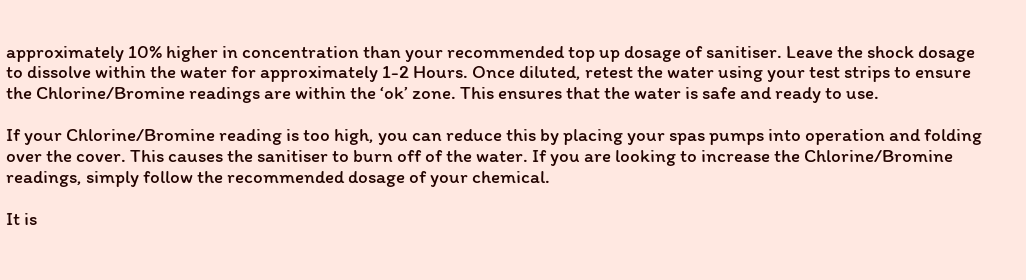approximately 10% higher in concentration than your recommended top up dosage of sanitiser. Leave the shock dosage to dissolve within the water for approximately 1-2 Hours. Once diluted, retest the water using your test strips to ensure the Chlorine/Bromine readings are within the ‘ok’ zone. This ensures that the water is safe and ready to use.

If your Chlorine/Bromine reading is too high, you can reduce this by placing your spas pumps into operation and folding over the cover. This causes the sanitiser to burn off of the water. If you are looking to increase the Chlorine/Bromine readings, simply follow the recommended dosage of your chemical.

It is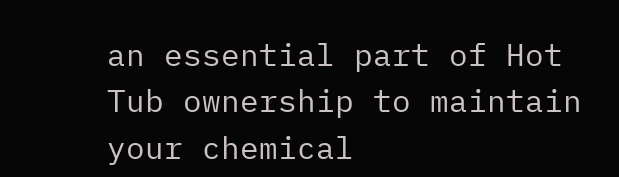an essential part of Hot Tub ownership to maintain your chemical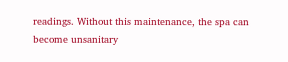readings. Without this maintenance, the spa can become unsanitary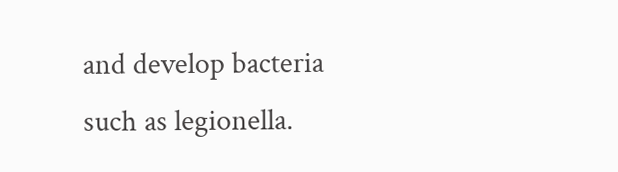and develop bacteria such as legionella.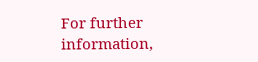For further information,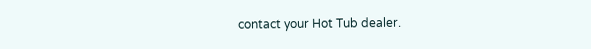contact your Hot Tub dealer.